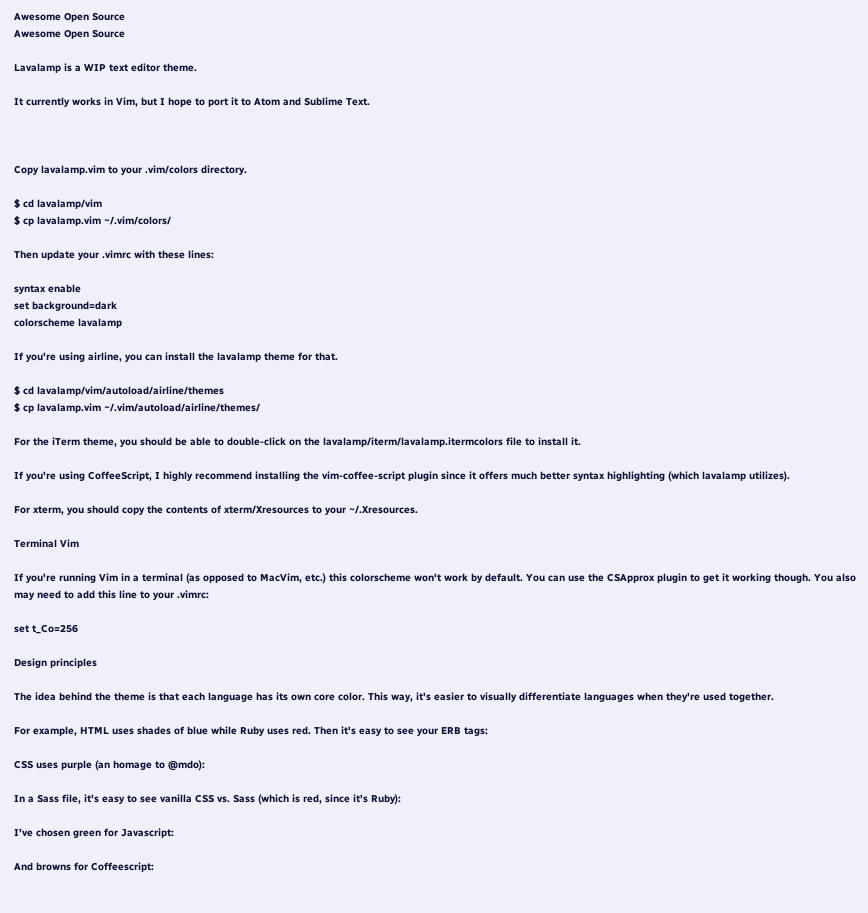Awesome Open Source
Awesome Open Source

Lavalamp is a WIP text editor theme.

It currently works in Vim, but I hope to port it to Atom and Sublime Text.



Copy lavalamp.vim to your .vim/colors directory.

$ cd lavalamp/vim
$ cp lavalamp.vim ~/.vim/colors/

Then update your .vimrc with these lines:

syntax enable
set background=dark
colorscheme lavalamp

If you're using airline, you can install the lavalamp theme for that.

$ cd lavalamp/vim/autoload/airline/themes
$ cp lavalamp.vim ~/.vim/autoload/airline/themes/

For the iTerm theme, you should be able to double-click on the lavalamp/iterm/lavalamp.itermcolors file to install it.

If you're using CoffeeScript, I highly recommend installing the vim-coffee-script plugin since it offers much better syntax highlighting (which lavalamp utilizes).

For xterm, you should copy the contents of xterm/Xresources to your ~/.Xresources.

Terminal Vim

If you're running Vim in a terminal (as opposed to MacVim, etc.) this colorscheme won't work by default. You can use the CSApprox plugin to get it working though. You also may need to add this line to your .vimrc:

set t_Co=256

Design principles

The idea behind the theme is that each language has its own core color. This way, it's easier to visually differentiate languages when they're used together.

For example, HTML uses shades of blue while Ruby uses red. Then it's easy to see your ERB tags:

CSS uses purple (an homage to @mdo):

In a Sass file, it's easy to see vanilla CSS vs. Sass (which is red, since it's Ruby):

I've chosen green for Javascript:

And browns for Coffeescript: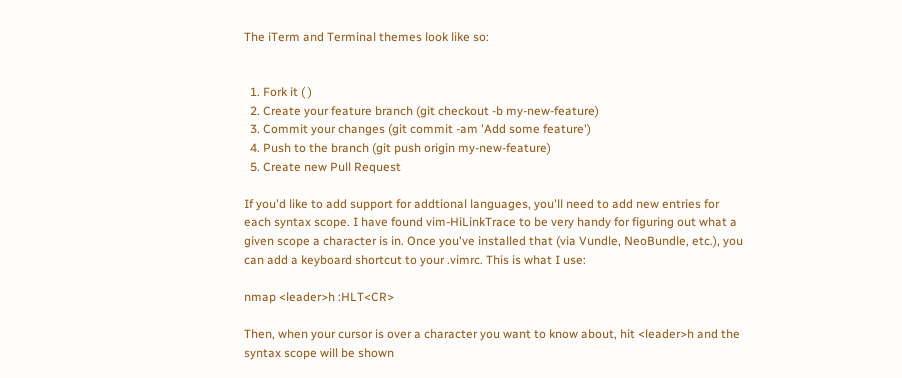The iTerm and Terminal themes look like so:


  1. Fork it ( )
  2. Create your feature branch (git checkout -b my-new-feature)
  3. Commit your changes (git commit -am 'Add some feature')
  4. Push to the branch (git push origin my-new-feature)
  5. Create new Pull Request

If you'd like to add support for addtional languages, you'll need to add new entries for each syntax scope. I have found vim-HiLinkTrace to be very handy for figuring out what a given scope a character is in. Once you've installed that (via Vundle, NeoBundle, etc.), you can add a keyboard shortcut to your .vimrc. This is what I use:

nmap <leader>h :HLT<CR>

Then, when your cursor is over a character you want to know about, hit <leader>h and the syntax scope will be shown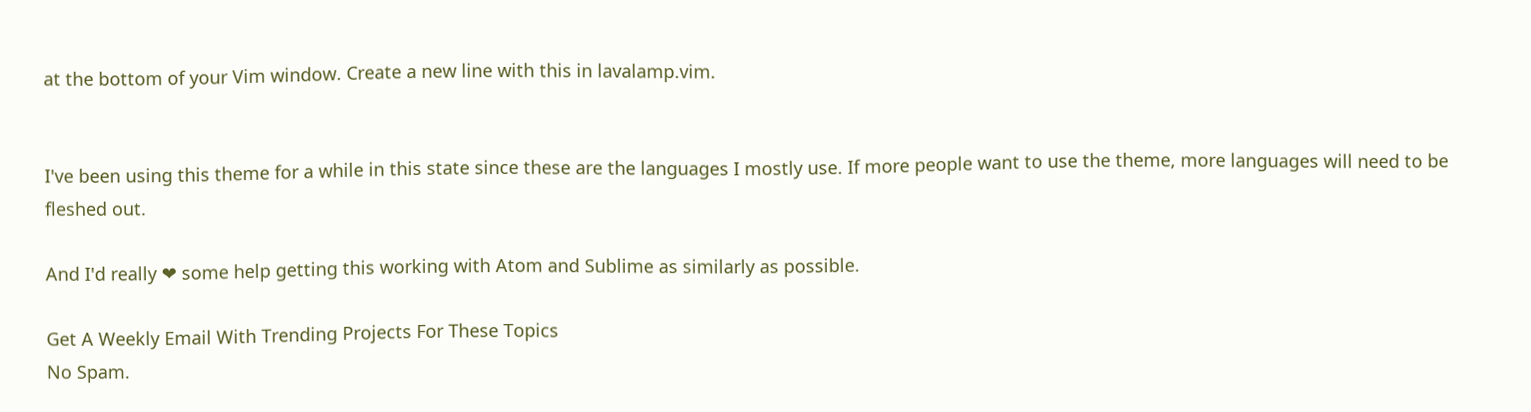at the bottom of your Vim window. Create a new line with this in lavalamp.vim.


I've been using this theme for a while in this state since these are the languages I mostly use. If more people want to use the theme, more languages will need to be fleshed out.

And I'd really ❤ some help getting this working with Atom and Sublime as similarly as possible.

Get A Weekly Email With Trending Projects For These Topics
No Spam.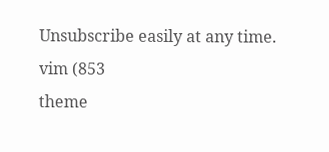Unsubscribe easily at any time.
vim (853
theme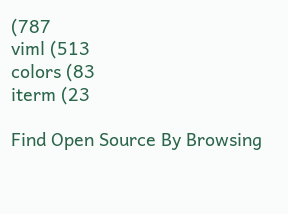(787
viml (513
colors (83
iterm (23

Find Open Source By Browsing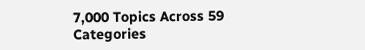7,000 Topics Across 59 Categories